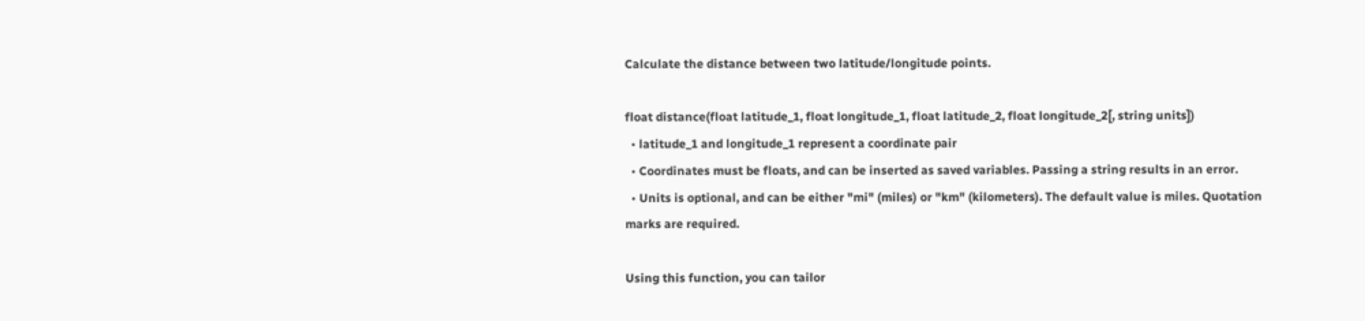Calculate the distance between two latitude/longitude points.

float distance(float latitude_1, float longitude_1, float latitude_2, float longitude_2[, string units])
  • latitude_1 and longitude_1 represent a coordinate pair
  • Coordinates must be floats, and can be inserted as saved variables. Passing a string results in an error.
  • Units is optional, and can be either "mi" (miles) or "km" (kilometers). The default value is miles. Quotation marks are required.

Using this function, you can tailor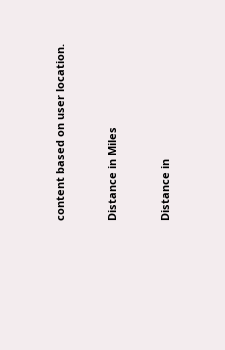content based on user location.


Distance in Miles


Distance in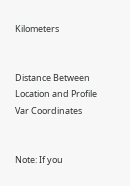Kilometers


Distance Between Location and Profile Var Coordinates


Note: If you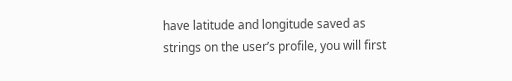have latitude and longitude saved as strings on the user’s profile, you will first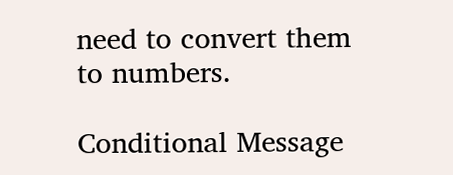need to convert them to numbers.

Conditional Message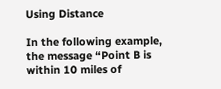Using Distance

In the following example, the message “Point B is within 10 miles of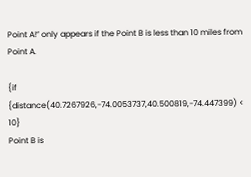Point A!” only appears if the Point B is less than 10 miles from Point A.

{if {distance(40.7267926,-74.0053737,40.500819,-74.447399) < 10}
Point B is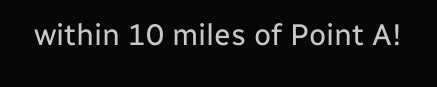within 10 miles of Point A!